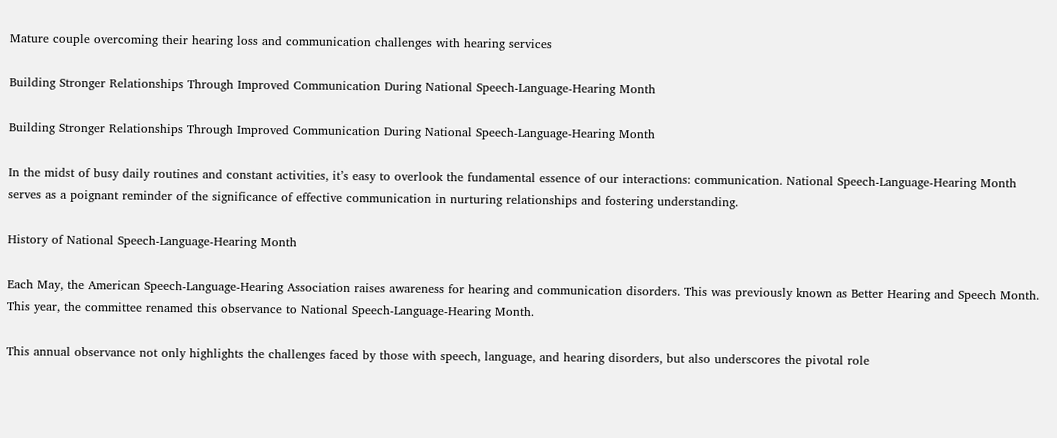Mature couple overcoming their hearing loss and communication challenges with hearing services

Building Stronger Relationships Through Improved Communication During National Speech-Language-Hearing Month

Building Stronger Relationships Through Improved Communication During National Speech-Language-Hearing Month

In the midst of busy daily routines and constant activities, it’s easy to overlook the fundamental essence of our interactions: communication. National Speech-Language-Hearing Month serves as a poignant reminder of the significance of effective communication in nurturing relationships and fostering understanding.

History of National Speech-Language-Hearing Month

Each May, the American Speech-Language-Hearing Association raises awareness for hearing and communication disorders. This was previously known as Better Hearing and Speech Month. This year, the committee renamed this observance to National Speech-Language-Hearing Month.

This annual observance not only highlights the challenges faced by those with speech, language, and hearing disorders, but also underscores the pivotal role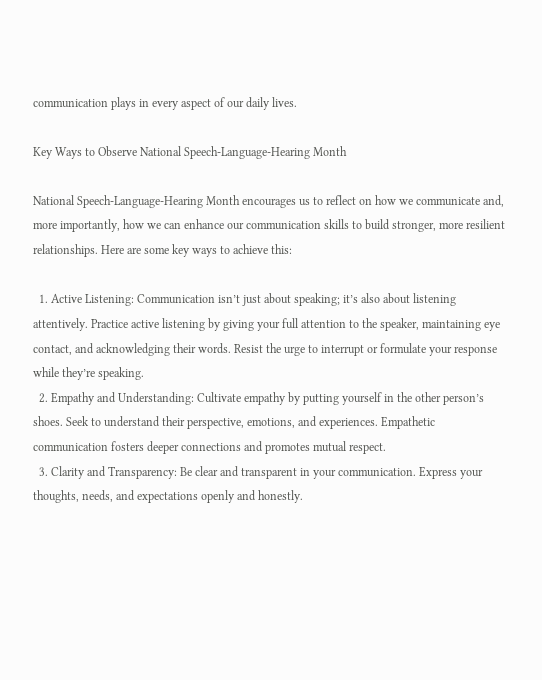communication plays in every aspect of our daily lives.

Key Ways to Observe National Speech-Language-Hearing Month

National Speech-Language-Hearing Month encourages us to reflect on how we communicate and, more importantly, how we can enhance our communication skills to build stronger, more resilient relationships. Here are some key ways to achieve this:

  1. Active Listening: Communication isn’t just about speaking; it’s also about listening attentively. Practice active listening by giving your full attention to the speaker, maintaining eye contact, and acknowledging their words. Resist the urge to interrupt or formulate your response while they’re speaking.
  2. Empathy and Understanding: Cultivate empathy by putting yourself in the other person’s shoes. Seek to understand their perspective, emotions, and experiences. Empathetic communication fosters deeper connections and promotes mutual respect.
  3. Clarity and Transparency: Be clear and transparent in your communication. Express your thoughts, needs, and expectations openly and honestly.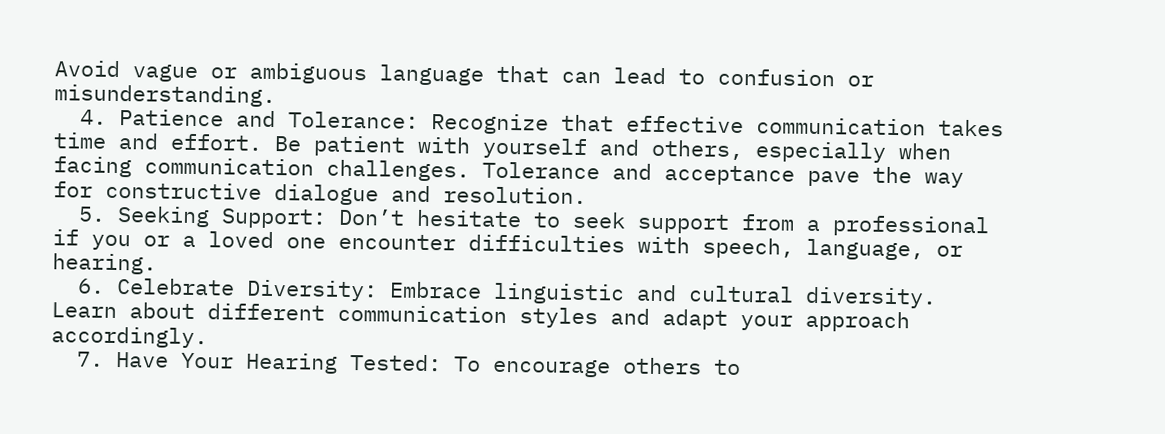Avoid vague or ambiguous language that can lead to confusion or misunderstanding.
  4. Patience and Tolerance: Recognize that effective communication takes time and effort. Be patient with yourself and others, especially when facing communication challenges. Tolerance and acceptance pave the way for constructive dialogue and resolution.
  5. Seeking Support: Don’t hesitate to seek support from a professional if you or a loved one encounter difficulties with speech, language, or hearing.
  6. Celebrate Diversity: Embrace linguistic and cultural diversity. Learn about different communication styles and adapt your approach accordingly.
  7. Have Your Hearing Tested: To encourage others to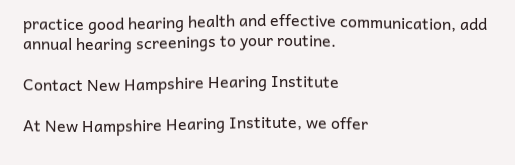practice good hearing health and effective communication, add annual hearing screenings to your routine.

Contact New Hampshire Hearing Institute

At New Hampshire Hearing Institute, we offer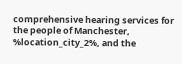comprehensive hearing services for the people of Manchester, %location_city_2%, and the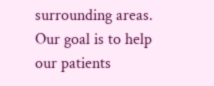surrounding areas. Our goal is to help our patients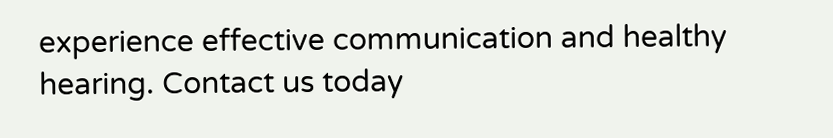experience effective communication and healthy hearing. Contact us today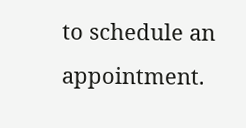to schedule an appointment.